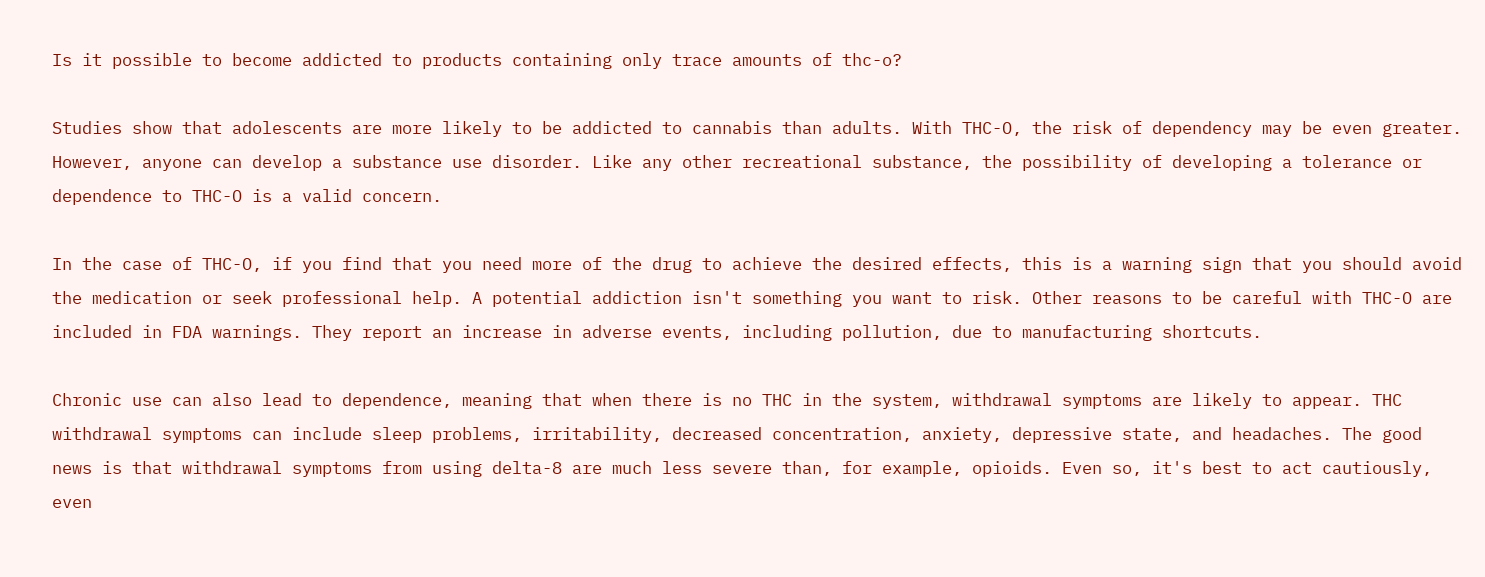Is it possible to become addicted to products containing only trace amounts of thc-o?

Studies show that adolescents are more likely to be addicted to cannabis than adults. With THC-O, the risk of dependency may be even greater. However, anyone can develop a substance use disorder. Like any other recreational substance, the possibility of developing a tolerance or dependence to THC-O is a valid concern.

In the case of THC-O, if you find that you need more of the drug to achieve the desired effects, this is a warning sign that you should avoid the medication or seek professional help. A potential addiction isn't something you want to risk. Other reasons to be careful with THC-O are included in FDA warnings. They report an increase in adverse events, including pollution, due to manufacturing shortcuts.

Chronic use can also lead to dependence, meaning that when there is no THC in the system, withdrawal symptoms are likely to appear. THC withdrawal symptoms can include sleep problems, irritability, decreased concentration, anxiety, depressive state, and headaches. The good news is that withdrawal symptoms from using delta-8 are much less severe than, for example, opioids. Even so, it's best to act cautiously, even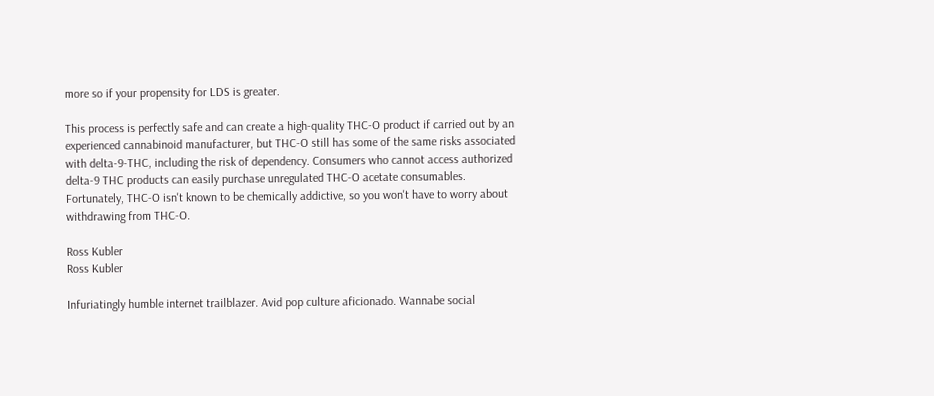more so if your propensity for LDS is greater.

This process is perfectly safe and can create a high-quality THC-O product if carried out by an experienced cannabinoid manufacturer, but THC-O still has some of the same risks associated with delta-9-THC, including the risk of dependency. Consumers who cannot access authorized delta-9 THC products can easily purchase unregulated THC-O acetate consumables. Fortunately, THC-O isn't known to be chemically addictive, so you won't have to worry about withdrawing from THC-O.

Ross Kubler
Ross Kubler

Infuriatingly humble internet trailblazer. Avid pop culture aficionado. Wannabe social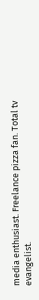media enthusiast. Freelance pizza fan. Total tv evangelist.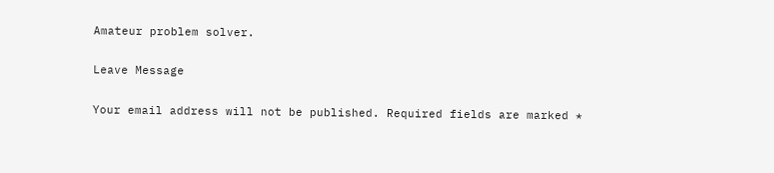Amateur problem solver.

Leave Message

Your email address will not be published. Required fields are marked *